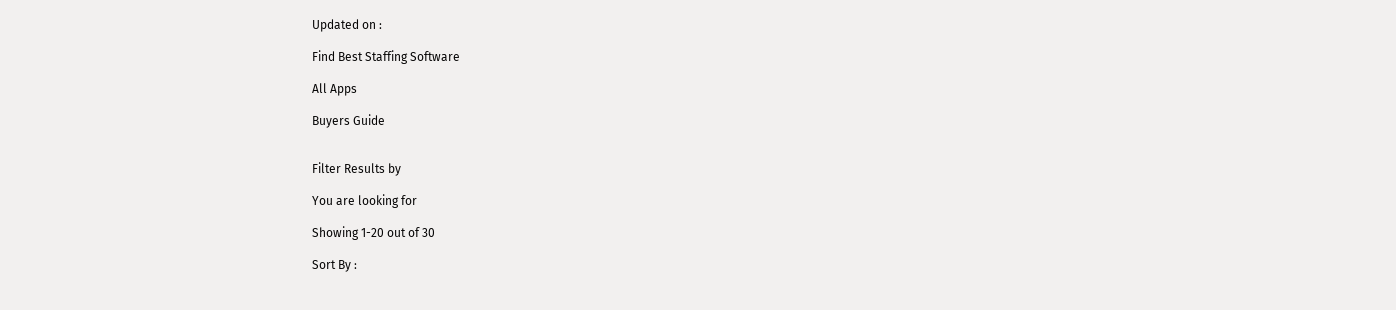Updated on :

Find Best Staffing Software

All Apps

Buyers Guide


Filter Results by

You are looking for

Showing 1-20 out of 30

Sort By :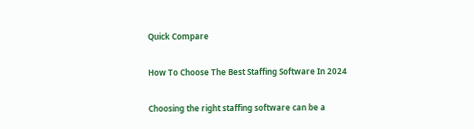Quick Compare

How To Choose The Best Staffing Software In 2024

Choosing the right staffing software can be a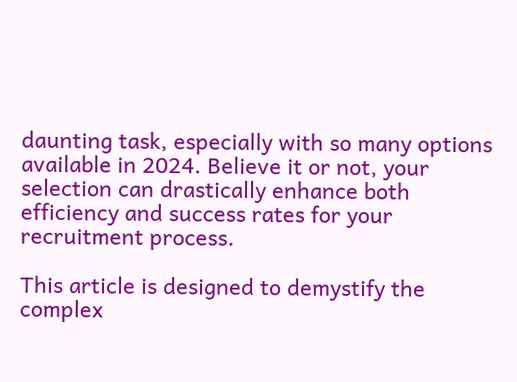daunting task, especially with so many options available in 2024. Believe it or not, your selection can drastically enhance both efficiency and success rates for your recruitment process.

This article is designed to demystify the complex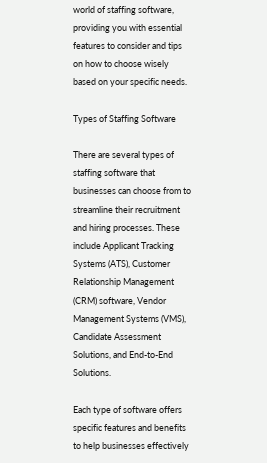world of staffing software, providing you with essential features to consider and tips on how to choose wisely based on your specific needs.

Types of Staffing Software

There are several types of staffing software that businesses can choose from to streamline their recruitment and hiring processes. These include Applicant Tracking Systems (ATS), Customer Relationship Management (CRM) software, Vendor Management Systems (VMS), Candidate Assessment Solutions, and End-to-End Solutions.

Each type of software offers specific features and benefits to help businesses effectively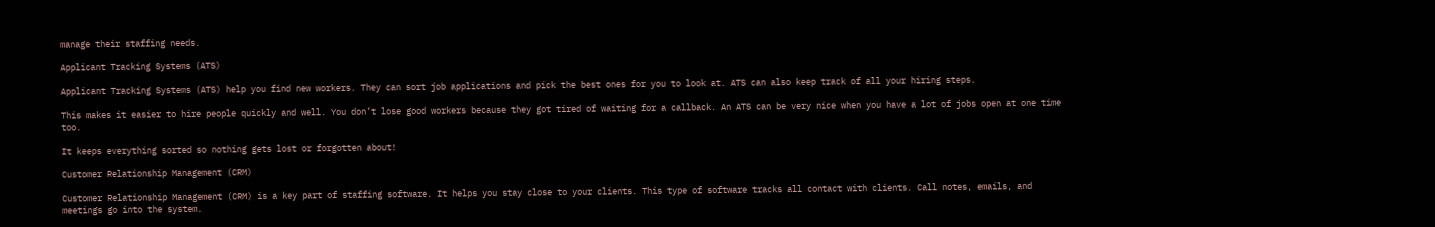manage their staffing needs.

Applicant Tracking Systems (ATS)

Applicant Tracking Systems (ATS) help you find new workers. They can sort job applications and pick the best ones for you to look at. ATS can also keep track of all your hiring steps.

This makes it easier to hire people quickly and well. You don’t lose good workers because they got tired of waiting for a callback. An ATS can be very nice when you have a lot of jobs open at one time too.

It keeps everything sorted so nothing gets lost or forgotten about!

Customer Relationship Management (CRM)

Customer Relationship Management (CRM) is a key part of staffing software. It helps you stay close to your clients. This type of software tracks all contact with clients. Call notes, emails, and meetings go into the system.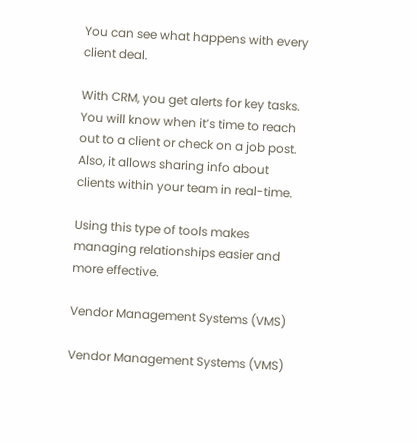You can see what happens with every client deal.

With CRM, you get alerts for key tasks. You will know when it’s time to reach out to a client or check on a job post. Also, it allows sharing info about clients within your team in real-time.

Using this type of tools makes managing relationships easier and more effective.

Vendor Management Systems (VMS)

Vendor Management Systems (VMS)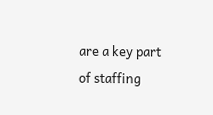are a key part of staffing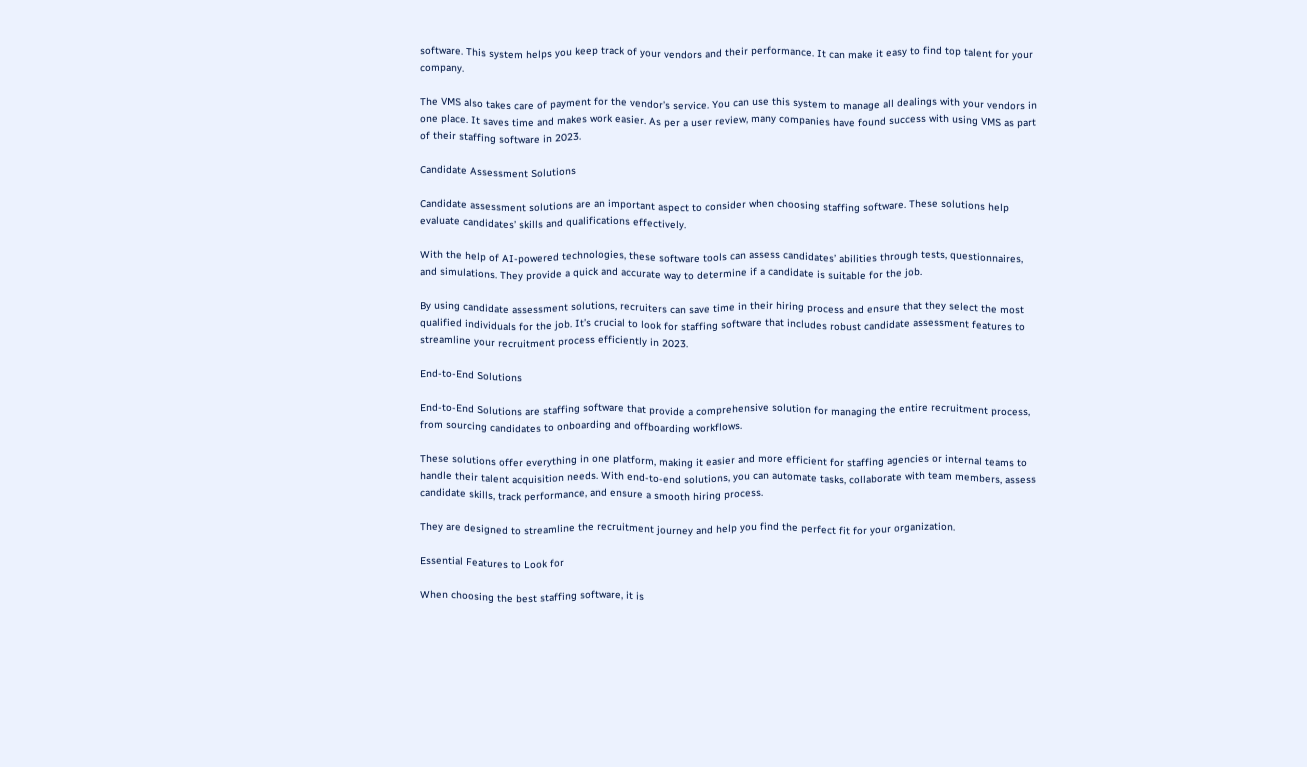software. This system helps you keep track of your vendors and their performance. It can make it easy to find top talent for your company.

The VMS also takes care of payment for the vendor’s service. You can use this system to manage all dealings with your vendors in one place. It saves time and makes work easier. As per a user review, many companies have found success with using VMS as part of their staffing software in 2023.

Candidate Assessment Solutions

Candidate assessment solutions are an important aspect to consider when choosing staffing software. These solutions help evaluate candidates’ skills and qualifications effectively.

With the help of AI-powered technologies, these software tools can assess candidates’ abilities through tests, questionnaires, and simulations. They provide a quick and accurate way to determine if a candidate is suitable for the job.

By using candidate assessment solutions, recruiters can save time in their hiring process and ensure that they select the most qualified individuals for the job. It’s crucial to look for staffing software that includes robust candidate assessment features to streamline your recruitment process efficiently in 2023.

End-to-End Solutions

End-to-End Solutions are staffing software that provide a comprehensive solution for managing the entire recruitment process, from sourcing candidates to onboarding and offboarding workflows.

These solutions offer everything in one platform, making it easier and more efficient for staffing agencies or internal teams to handle their talent acquisition needs. With end-to-end solutions, you can automate tasks, collaborate with team members, assess candidate skills, track performance, and ensure a smooth hiring process.

They are designed to streamline the recruitment journey and help you find the perfect fit for your organization.

Essential Features to Look for

When choosing the best staffing software, it is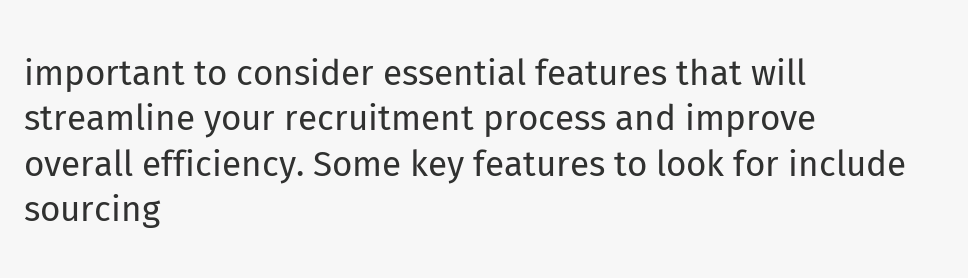important to consider essential features that will streamline your recruitment process and improve overall efficiency. Some key features to look for include sourcing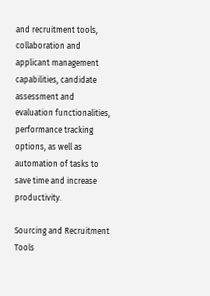and recruitment tools, collaboration and applicant management capabilities, candidate assessment and evaluation functionalities, performance tracking options, as well as automation of tasks to save time and increase productivity.

Sourcing and Recruitment Tools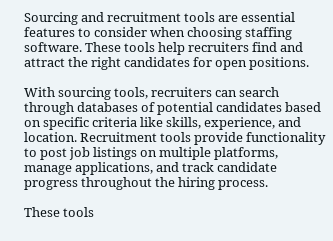Sourcing and recruitment tools are essential features to consider when choosing staffing software. These tools help recruiters find and attract the right candidates for open positions.

With sourcing tools, recruiters can search through databases of potential candidates based on specific criteria like skills, experience, and location. Recruitment tools provide functionality to post job listings on multiple platforms, manage applications, and track candidate progress throughout the hiring process.

These tools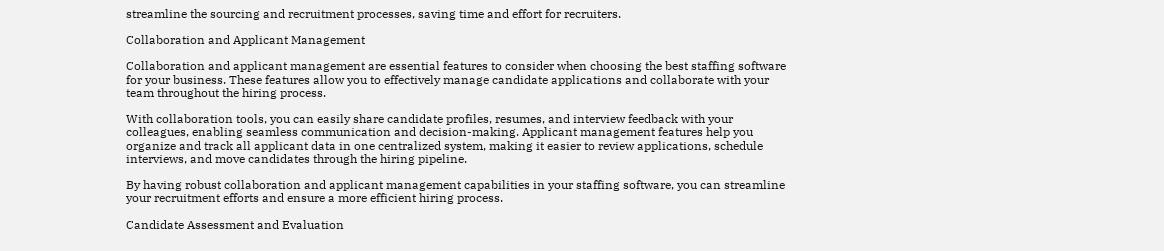streamline the sourcing and recruitment processes, saving time and effort for recruiters.

Collaboration and Applicant Management

Collaboration and applicant management are essential features to consider when choosing the best staffing software for your business. These features allow you to effectively manage candidate applications and collaborate with your team throughout the hiring process.

With collaboration tools, you can easily share candidate profiles, resumes, and interview feedback with your colleagues, enabling seamless communication and decision-making. Applicant management features help you organize and track all applicant data in one centralized system, making it easier to review applications, schedule interviews, and move candidates through the hiring pipeline.

By having robust collaboration and applicant management capabilities in your staffing software, you can streamline your recruitment efforts and ensure a more efficient hiring process.

Candidate Assessment and Evaluation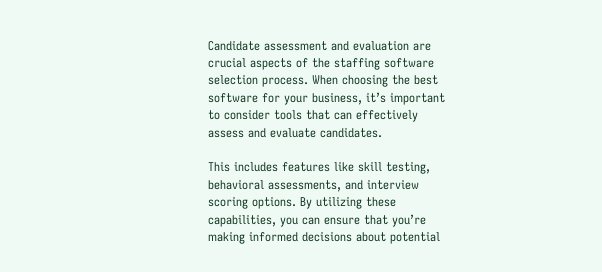Candidate assessment and evaluation are crucial aspects of the staffing software selection process. When choosing the best software for your business, it’s important to consider tools that can effectively assess and evaluate candidates.

This includes features like skill testing, behavioral assessments, and interview scoring options. By utilizing these capabilities, you can ensure that you’re making informed decisions about potential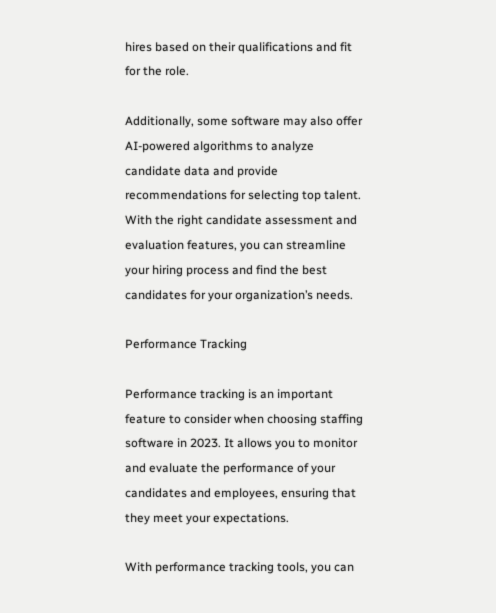hires based on their qualifications and fit for the role.

Additionally, some software may also offer AI-powered algorithms to analyze candidate data and provide recommendations for selecting top talent. With the right candidate assessment and evaluation features, you can streamline your hiring process and find the best candidates for your organization’s needs.

Performance Tracking

Performance tracking is an important feature to consider when choosing staffing software in 2023. It allows you to monitor and evaluate the performance of your candidates and employees, ensuring that they meet your expectations.

With performance tracking tools, you can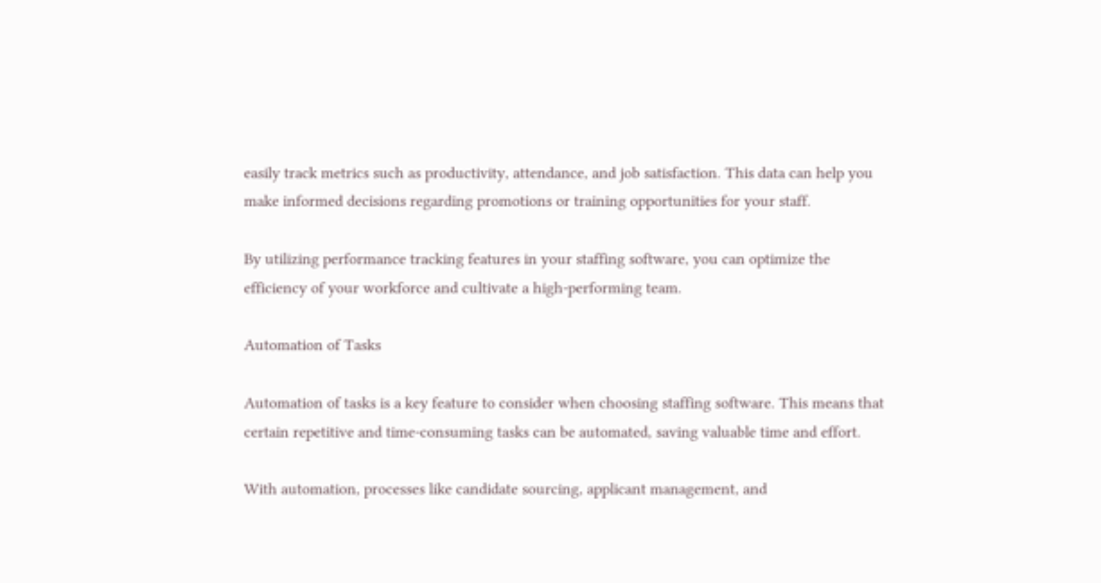easily track metrics such as productivity, attendance, and job satisfaction. This data can help you make informed decisions regarding promotions or training opportunities for your staff.

By utilizing performance tracking features in your staffing software, you can optimize the efficiency of your workforce and cultivate a high-performing team.

Automation of Tasks

Automation of tasks is a key feature to consider when choosing staffing software. This means that certain repetitive and time-consuming tasks can be automated, saving valuable time and effort.

With automation, processes like candidate sourcing, applicant management, and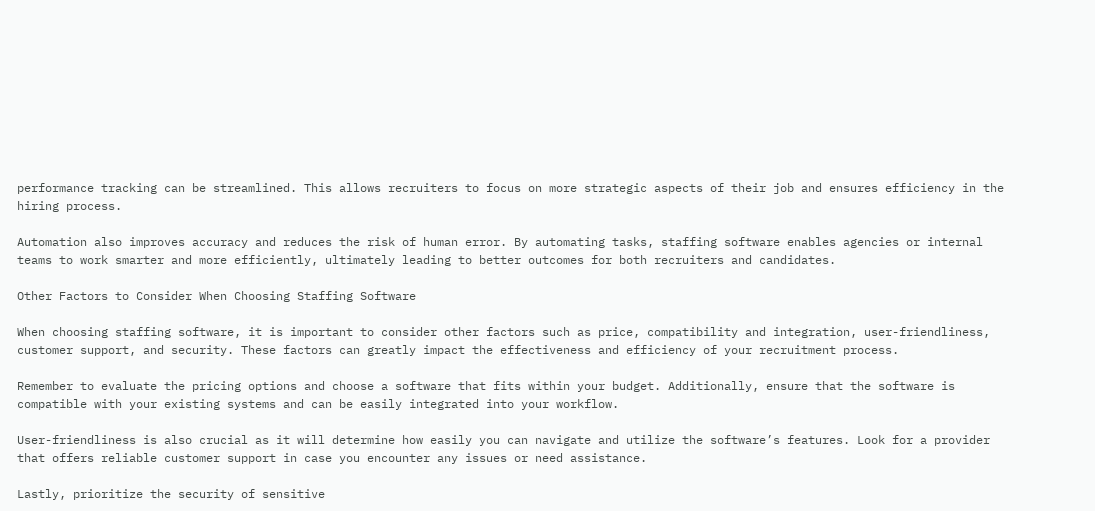performance tracking can be streamlined. This allows recruiters to focus on more strategic aspects of their job and ensures efficiency in the hiring process.

Automation also improves accuracy and reduces the risk of human error. By automating tasks, staffing software enables agencies or internal teams to work smarter and more efficiently, ultimately leading to better outcomes for both recruiters and candidates.

Other Factors to Consider When Choosing Staffing Software

When choosing staffing software, it is important to consider other factors such as price, compatibility and integration, user-friendliness, customer support, and security. These factors can greatly impact the effectiveness and efficiency of your recruitment process.

Remember to evaluate the pricing options and choose a software that fits within your budget. Additionally, ensure that the software is compatible with your existing systems and can be easily integrated into your workflow.

User-friendliness is also crucial as it will determine how easily you can navigate and utilize the software’s features. Look for a provider that offers reliable customer support in case you encounter any issues or need assistance.

Lastly, prioritize the security of sensitive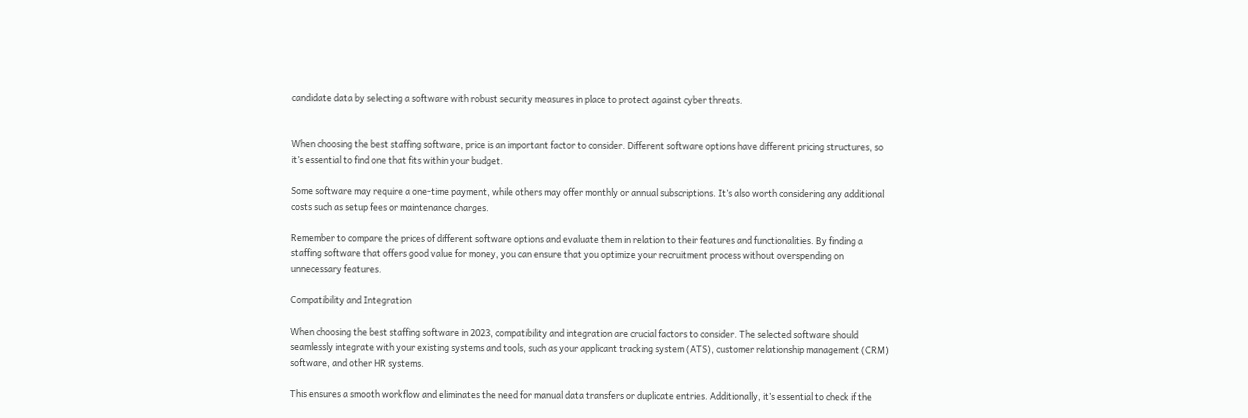candidate data by selecting a software with robust security measures in place to protect against cyber threats.


When choosing the best staffing software, price is an important factor to consider. Different software options have different pricing structures, so it’s essential to find one that fits within your budget.

Some software may require a one-time payment, while others may offer monthly or annual subscriptions. It’s also worth considering any additional costs such as setup fees or maintenance charges.

Remember to compare the prices of different software options and evaluate them in relation to their features and functionalities. By finding a staffing software that offers good value for money, you can ensure that you optimize your recruitment process without overspending on unnecessary features.

Compatibility and Integration

When choosing the best staffing software in 2023, compatibility and integration are crucial factors to consider. The selected software should seamlessly integrate with your existing systems and tools, such as your applicant tracking system (ATS), customer relationship management (CRM) software, and other HR systems.

This ensures a smooth workflow and eliminates the need for manual data transfers or duplicate entries. Additionally, it’s essential to check if the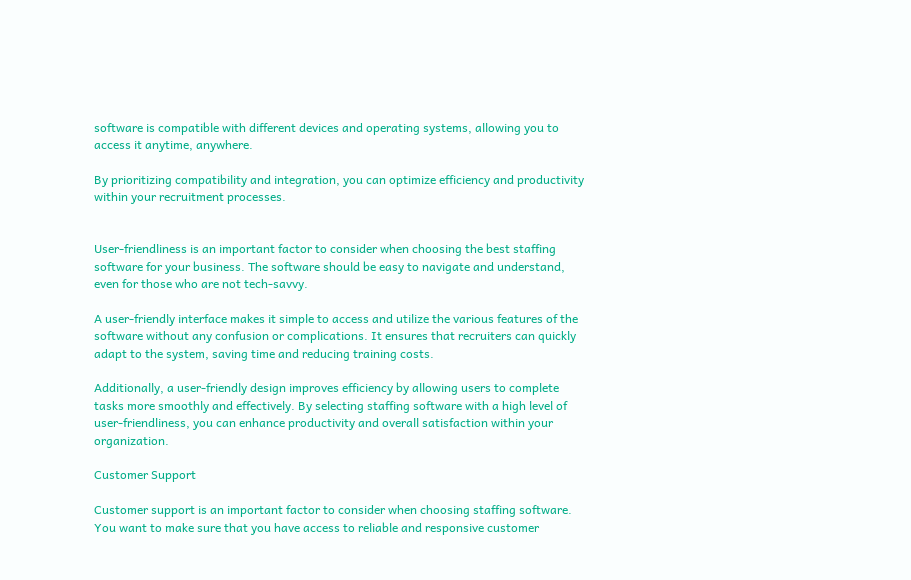software is compatible with different devices and operating systems, allowing you to access it anytime, anywhere.

By prioritizing compatibility and integration, you can optimize efficiency and productivity within your recruitment processes.


User-friendliness is an important factor to consider when choosing the best staffing software for your business. The software should be easy to navigate and understand, even for those who are not tech-savvy.

A user-friendly interface makes it simple to access and utilize the various features of the software without any confusion or complications. It ensures that recruiters can quickly adapt to the system, saving time and reducing training costs.

Additionally, a user-friendly design improves efficiency by allowing users to complete tasks more smoothly and effectively. By selecting staffing software with a high level of user-friendliness, you can enhance productivity and overall satisfaction within your organization.

Customer Support

Customer support is an important factor to consider when choosing staffing software. You want to make sure that you have access to reliable and responsive customer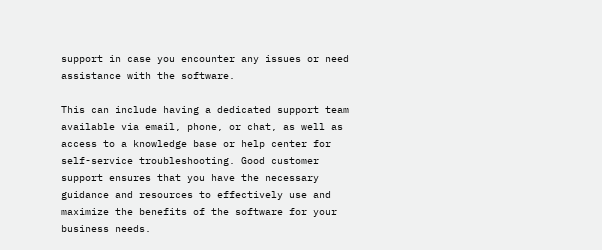support in case you encounter any issues or need assistance with the software.

This can include having a dedicated support team available via email, phone, or chat, as well as access to a knowledge base or help center for self-service troubleshooting. Good customer support ensures that you have the necessary guidance and resources to effectively use and maximize the benefits of the software for your business needs.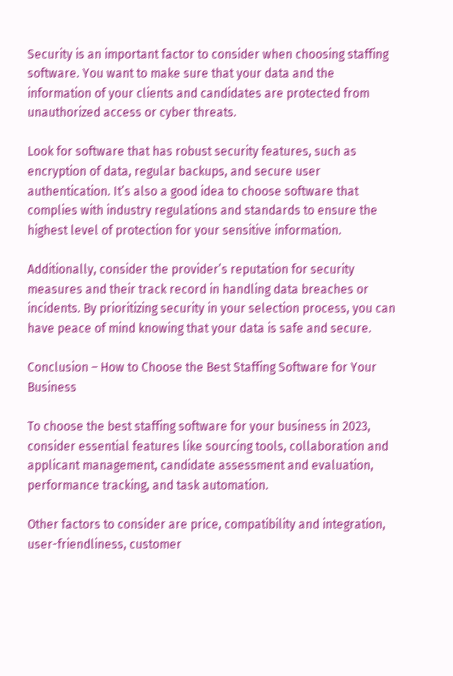Security is an important factor to consider when choosing staffing software. You want to make sure that your data and the information of your clients and candidates are protected from unauthorized access or cyber threats.

Look for software that has robust security features, such as encryption of data, regular backups, and secure user authentication. It’s also a good idea to choose software that complies with industry regulations and standards to ensure the highest level of protection for your sensitive information.

Additionally, consider the provider’s reputation for security measures and their track record in handling data breaches or incidents. By prioritizing security in your selection process, you can have peace of mind knowing that your data is safe and secure.

Conclusion – How to Choose the Best Staffing Software for Your Business

To choose the best staffing software for your business in 2023, consider essential features like sourcing tools, collaboration and applicant management, candidate assessment and evaluation, performance tracking, and task automation.

Other factors to consider are price, compatibility and integration, user-friendliness, customer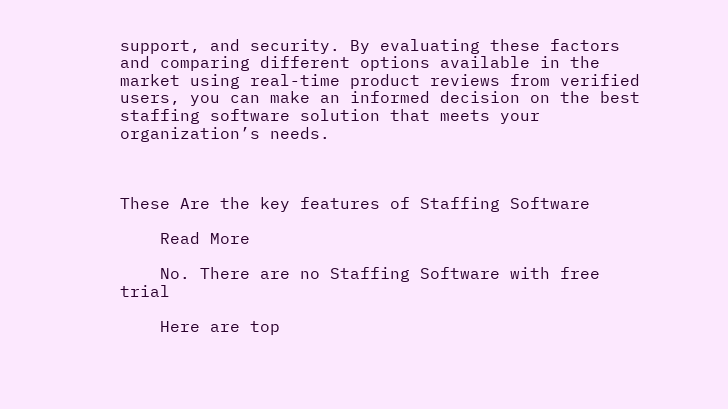support, and security. By evaluating these factors and comparing different options available in the market using real-time product reviews from verified users, you can make an informed decision on the best staffing software solution that meets your organization’s needs.



These Are the key features of Staffing Software

    Read More

    No. There are no Staffing Software with free trial

    Here are top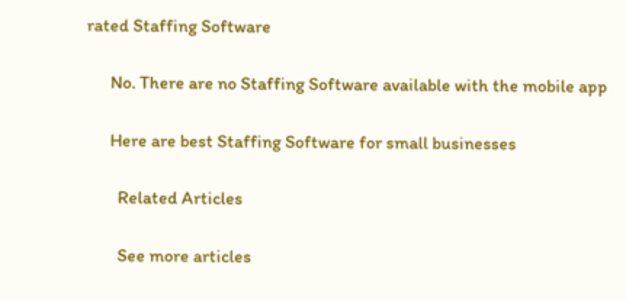rated Staffing Software

      No. There are no Staffing Software available with the mobile app

      Here are best Staffing Software for small businesses

        Related Articles

        See more articles